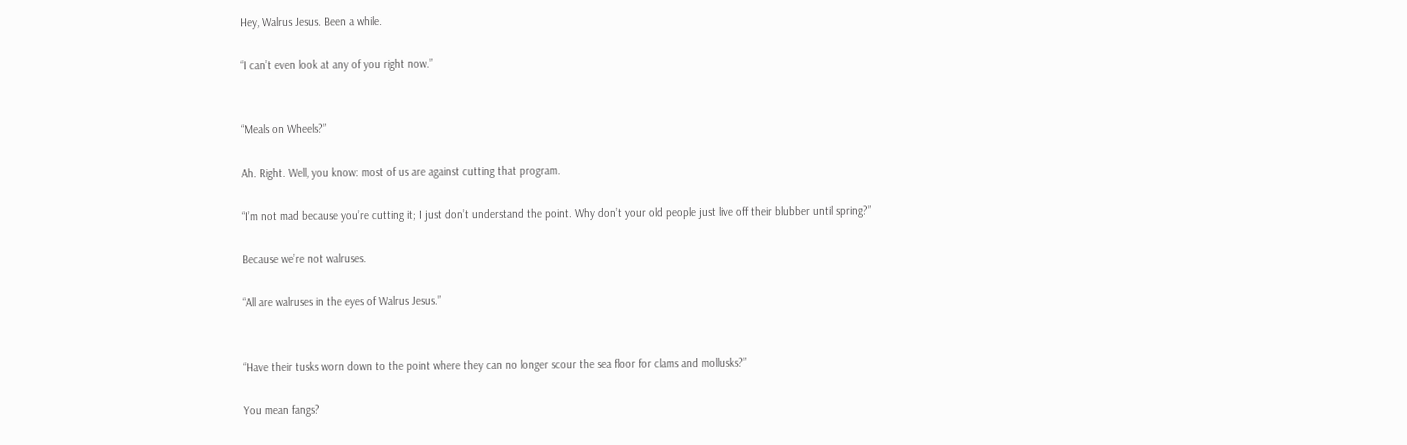Hey, Walrus Jesus. Been a while.

“I can’t even look at any of you right now.”


“Meals on Wheels?”

Ah. Right. Well, you know: most of us are against cutting that program.

“I’m not mad because you’re cutting it; I just don’t understand the point. Why don’t your old people just live off their blubber until spring?”

Because we’re not walruses.

“All are walruses in the eyes of Walrus Jesus.”


“Have their tusks worn down to the point where they can no longer scour the sea floor for clams and mollusks?”

You mean fangs?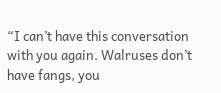“I can’t have this conversation with you again. Walruses don’t have fangs, you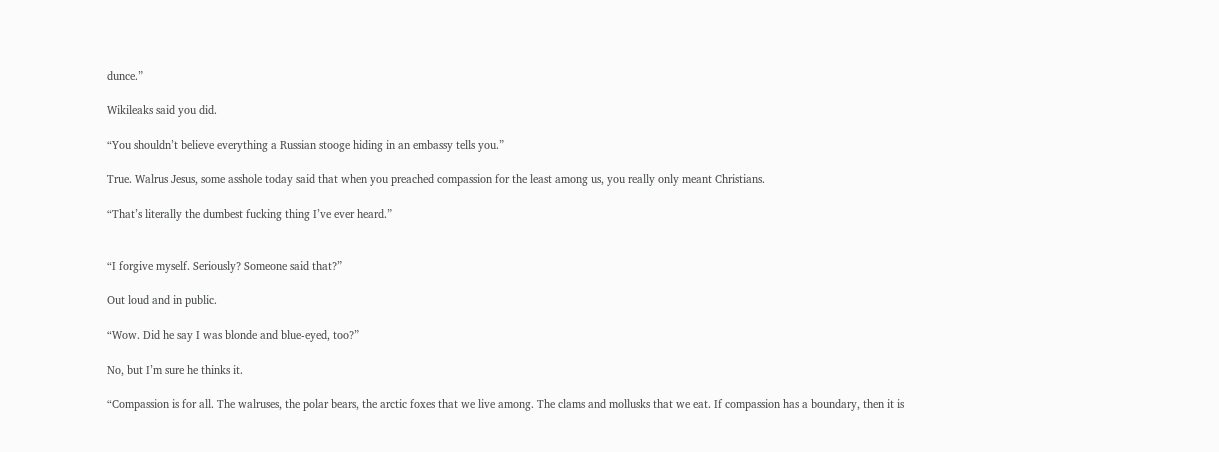dunce.”

Wikileaks said you did.

“You shouldn’t believe everything a Russian stooge hiding in an embassy tells you.”

True. Walrus Jesus, some asshole today said that when you preached compassion for the least among us, you really only meant Christians.

“That’s literally the dumbest fucking thing I’ve ever heard.”


“I forgive myself. Seriously? Someone said that?”

Out loud and in public.

“Wow. Did he say I was blonde and blue-eyed, too?”

No, but I’m sure he thinks it.

“Compassion is for all. The walruses, the polar bears, the arctic foxes that we live among. The clams and mollusks that we eat. If compassion has a boundary, then it is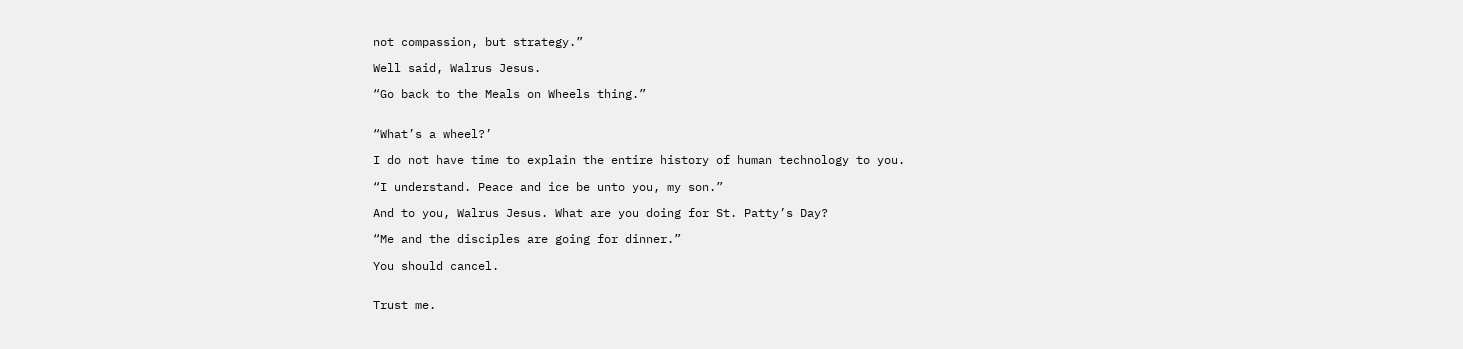not compassion, but strategy.”

Well said, Walrus Jesus.

“Go back to the Meals on Wheels thing.”


“What’s a wheel?’

I do not have time to explain the entire history of human technology to you.

“I understand. Peace and ice be unto you, my son.”

And to you, Walrus Jesus. What are you doing for St. Patty’s Day?

“Me and the disciples are going for dinner.”

You should cancel.


Trust me.